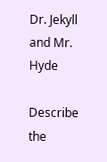Dr. Jekyll and Mr. Hyde

Describe the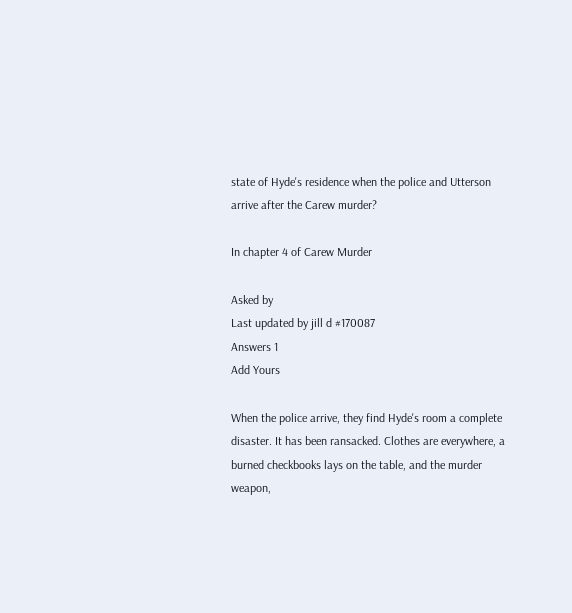state of Hyde's residence when the police and Utterson arrive after the Carew murder?

In chapter 4 of Carew Murder

Asked by
Last updated by jill d #170087
Answers 1
Add Yours

When the police arrive, they find Hyde's room a complete disaster. It has been ransacked. Clothes are everywhere, a burned checkbooks lays on the table, and the murder weapon,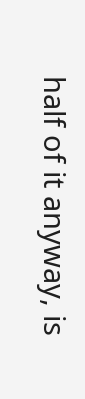half of it anyway, is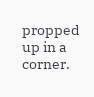propped up in a corner.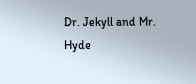Dr. Jekyll and Mr. Hyde